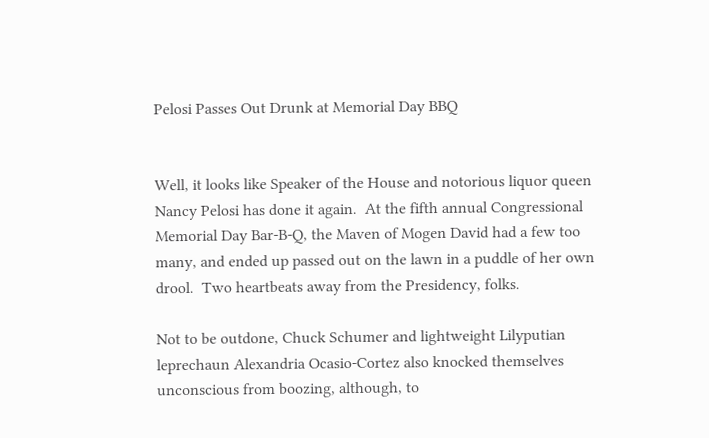Pelosi Passes Out Drunk at Memorial Day BBQ


Well, it looks like Speaker of the House and notorious liquor queen Nancy Pelosi has done it again.  At the fifth annual Congressional Memorial Day Bar-B-Q, the Maven of Mogen David had a few too many, and ended up passed out on the lawn in a puddle of her own drool.  Two heartbeats away from the Presidency, folks.

Not to be outdone, Chuck Schumer and lightweight Lilyputian leprechaun Alexandria Ocasio-Cortez also knocked themselves unconscious from boozing, although, to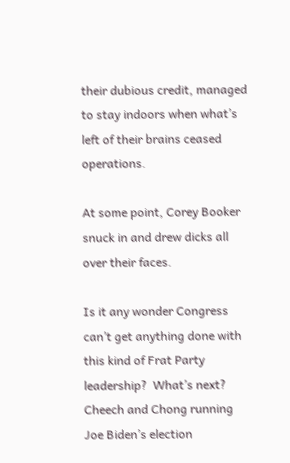their dubious credit, managed to stay indoors when what’s left of their brains ceased operations.

At some point, Corey Booker snuck in and drew dicks all over their faces.

Is it any wonder Congress can’t get anything done with this kind of Frat Party leadership?  What’s next?  Cheech and Chong running Joe Biden’s election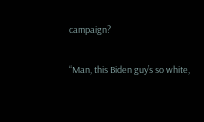campaign?

“Man, this Biden guy’s so white,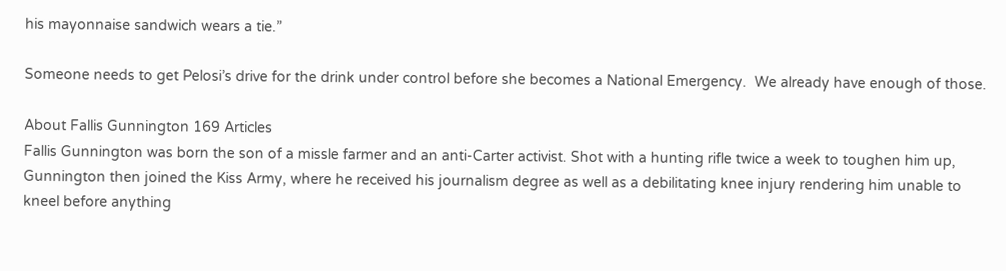his mayonnaise sandwich wears a tie.”

Someone needs to get Pelosi’s drive for the drink under control before she becomes a National Emergency.  We already have enough of those.

About Fallis Gunnington 169 Articles
Fallis Gunnington was born the son of a missle farmer and an anti-Carter activist. Shot with a hunting rifle twice a week to toughen him up, Gunnington then joined the Kiss Army, where he received his journalism degree as well as a debilitating knee injury rendering him unable to kneel before anything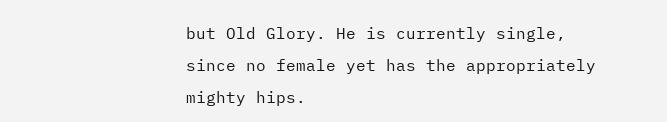but Old Glory. He is currently single, since no female yet has the appropriately mighty hips.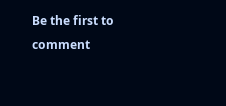Be the first to comment